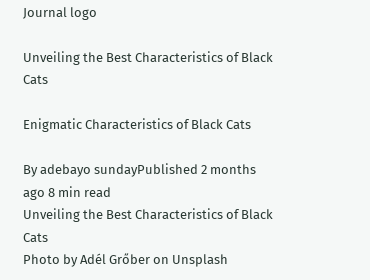Journal logo

Unveiling the Best Characteristics of Black Cats

Enigmatic Characteristics of Black Cats

By adebayo sundayPublished 2 months ago 8 min read
Unveiling the Best Characteristics of Black Cats
Photo by Adél Grőber on Unsplash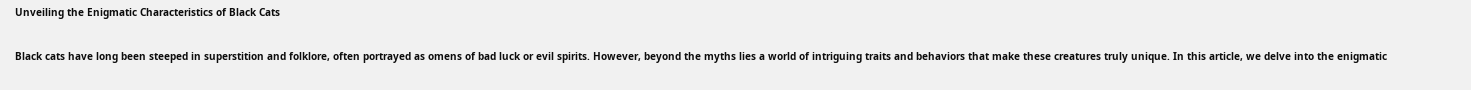Unveiling the Enigmatic Characteristics of Black Cats

Black cats have long been steeped in superstition and folklore, often portrayed as omens of bad luck or evil spirits. However, beyond the myths lies a world of intriguing traits and behaviors that make these creatures truly unique. In this article, we delve into the enigmatic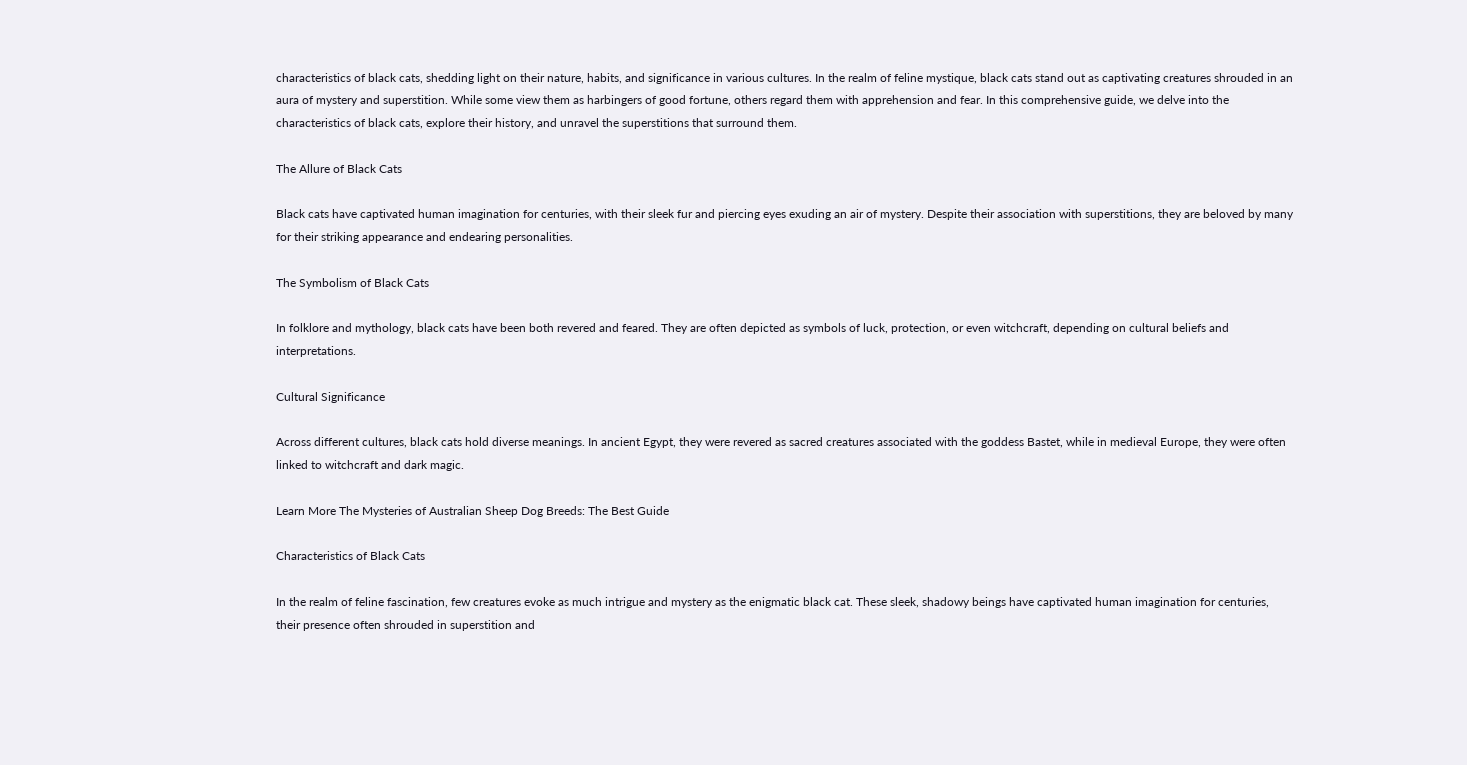characteristics of black cats, shedding light on their nature, habits, and significance in various cultures. In the realm of feline mystique, black cats stand out as captivating creatures shrouded in an aura of mystery and superstition. While some view them as harbingers of good fortune, others regard them with apprehension and fear. In this comprehensive guide, we delve into the characteristics of black cats, explore their history, and unravel the superstitions that surround them.

The Allure of Black Cats

Black cats have captivated human imagination for centuries, with their sleek fur and piercing eyes exuding an air of mystery. Despite their association with superstitions, they are beloved by many for their striking appearance and endearing personalities.

The Symbolism of Black Cats

In folklore and mythology, black cats have been both revered and feared. They are often depicted as symbols of luck, protection, or even witchcraft, depending on cultural beliefs and interpretations.

Cultural Significance

Across different cultures, black cats hold diverse meanings. In ancient Egypt, they were revered as sacred creatures associated with the goddess Bastet, while in medieval Europe, they were often linked to witchcraft and dark magic.

Learn More The Mysteries of Australian Sheep Dog Breeds: The Best Guide

Characteristics of Black Cats

In the realm of feline fascination, few creatures evoke as much intrigue and mystery as the enigmatic black cat. These sleek, shadowy beings have captivated human imagination for centuries, their presence often shrouded in superstition and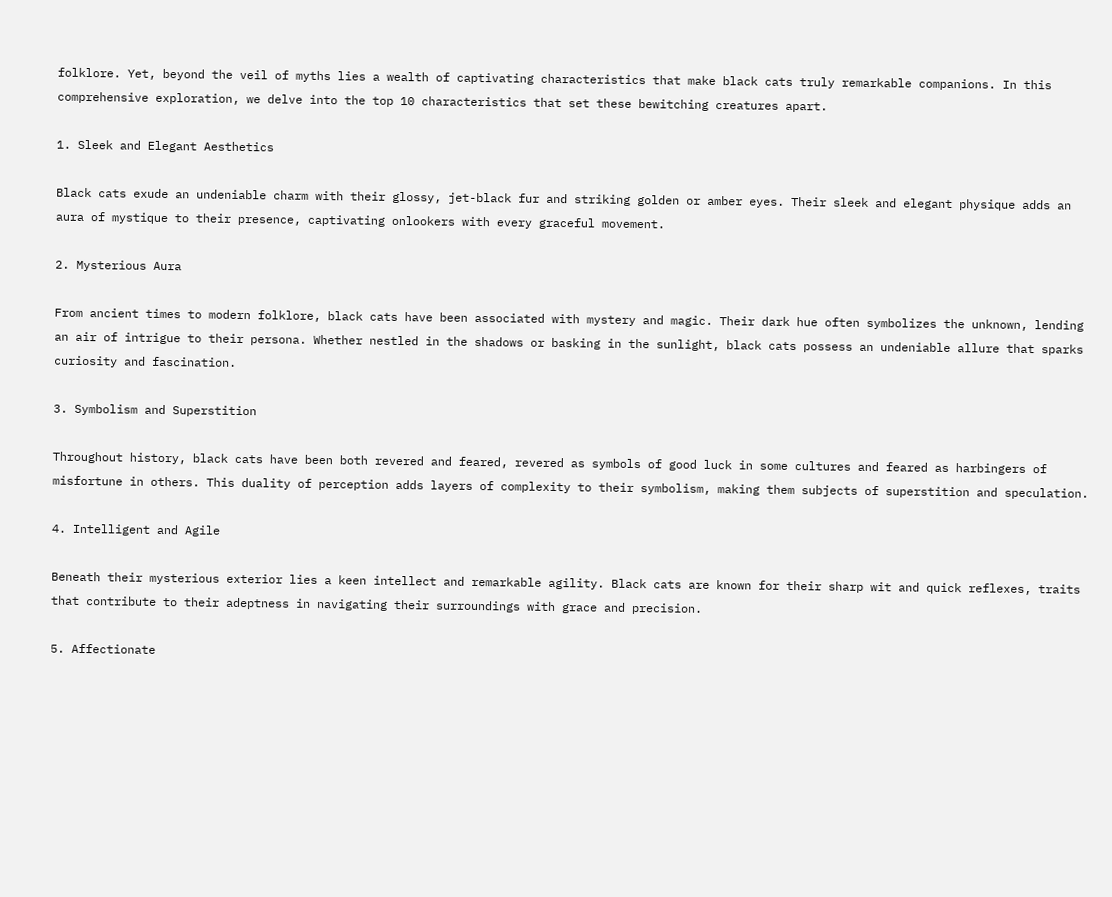folklore. Yet, beyond the veil of myths lies a wealth of captivating characteristics that make black cats truly remarkable companions. In this comprehensive exploration, we delve into the top 10 characteristics that set these bewitching creatures apart.

1. Sleek and Elegant Aesthetics

Black cats exude an undeniable charm with their glossy, jet-black fur and striking golden or amber eyes. Their sleek and elegant physique adds an aura of mystique to their presence, captivating onlookers with every graceful movement.

2. Mysterious Aura

From ancient times to modern folklore, black cats have been associated with mystery and magic. Their dark hue often symbolizes the unknown, lending an air of intrigue to their persona. Whether nestled in the shadows or basking in the sunlight, black cats possess an undeniable allure that sparks curiosity and fascination.

3. Symbolism and Superstition

Throughout history, black cats have been both revered and feared, revered as symbols of good luck in some cultures and feared as harbingers of misfortune in others. This duality of perception adds layers of complexity to their symbolism, making them subjects of superstition and speculation.

4. Intelligent and Agile

Beneath their mysterious exterior lies a keen intellect and remarkable agility. Black cats are known for their sharp wit and quick reflexes, traits that contribute to their adeptness in navigating their surroundings with grace and precision.

5. Affectionate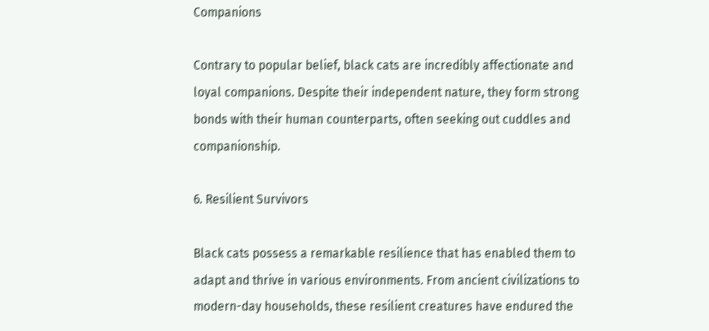Companions

Contrary to popular belief, black cats are incredibly affectionate and loyal companions. Despite their independent nature, they form strong bonds with their human counterparts, often seeking out cuddles and companionship.

6. Resilient Survivors

Black cats possess a remarkable resilience that has enabled them to adapt and thrive in various environments. From ancient civilizations to modern-day households, these resilient creatures have endured the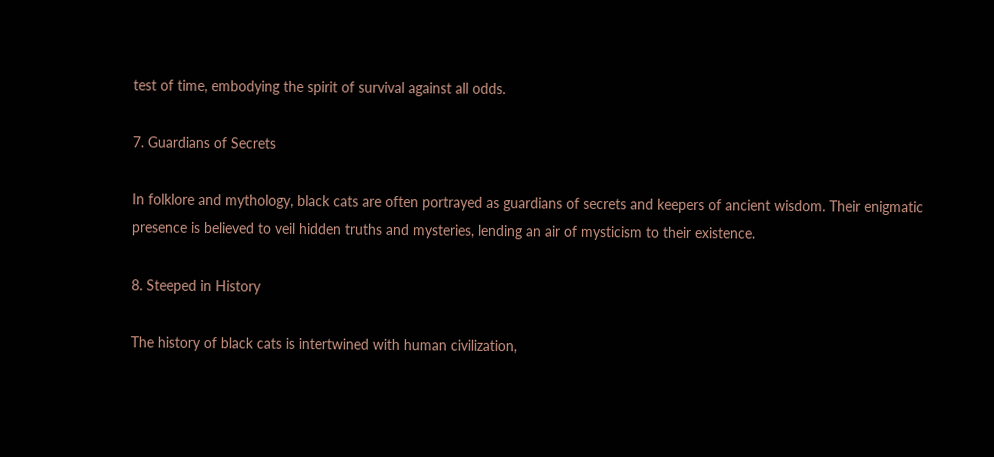test of time, embodying the spirit of survival against all odds.

7. Guardians of Secrets

In folklore and mythology, black cats are often portrayed as guardians of secrets and keepers of ancient wisdom. Their enigmatic presence is believed to veil hidden truths and mysteries, lending an air of mysticism to their existence.

8. Steeped in History

The history of black cats is intertwined with human civilization,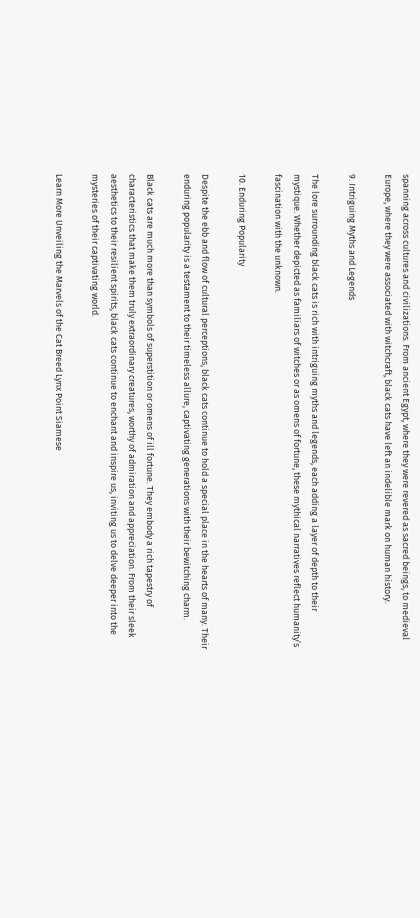spanning across cultures and civilizations. From ancient Egypt, where they were revered as sacred beings, to medieval Europe, where they were associated with witchcraft, black cats have left an indelible mark on human history.

9. Intriguing Myths and Legends

The lore surrounding black cats is rich with intriguing myths and legends, each adding a layer of depth to their mystique. Whether depicted as familiars of witches or as omens of fortune, these mythical narratives reflect humanity’s fascination with the unknown.

10. Enduring Popularity

Despite the ebb and flow of cultural perceptions, black cats continue to hold a special place in the hearts of many. Their enduring popularity is a testament to their timeless allure, captivating generations with their bewitching charm.

Black cats are much more than symbols of superstition or omens of ill fortune. They embody a rich tapestry of characteristics that make them truly extraordinary creatures, worthy of admiration and appreciation. From their sleek aesthetics to their resilient spirits, black cats continue to enchant and inspire us, inviting us to delve deeper into the mysteries of their captivating world.

Learn More Unveiling the Marvels of the Cat Breed Lynx Point Siamese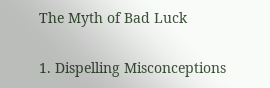The Myth of Bad Luck

1. Dispelling Misconceptions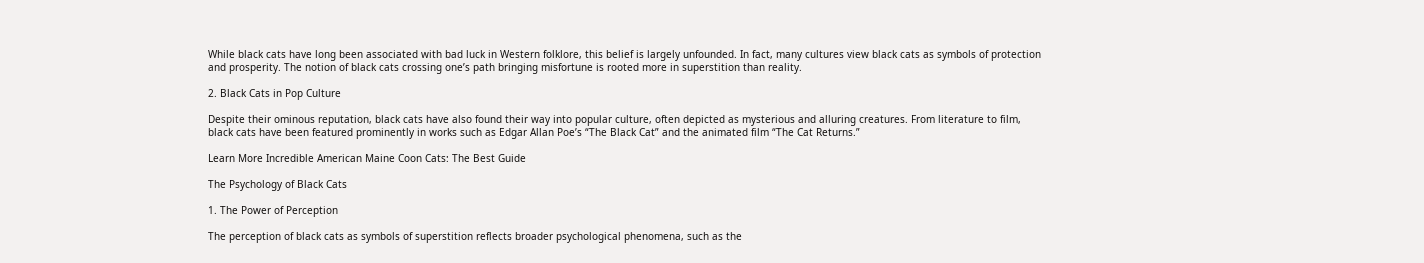While black cats have long been associated with bad luck in Western folklore, this belief is largely unfounded. In fact, many cultures view black cats as symbols of protection and prosperity. The notion of black cats crossing one’s path bringing misfortune is rooted more in superstition than reality.

2. Black Cats in Pop Culture

Despite their ominous reputation, black cats have also found their way into popular culture, often depicted as mysterious and alluring creatures. From literature to film, black cats have been featured prominently in works such as Edgar Allan Poe’s “The Black Cat” and the animated film “The Cat Returns.”

Learn More Incredible American Maine Coon Cats: The Best Guide

The Psychology of Black Cats

1. The Power of Perception

The perception of black cats as symbols of superstition reflects broader psychological phenomena, such as the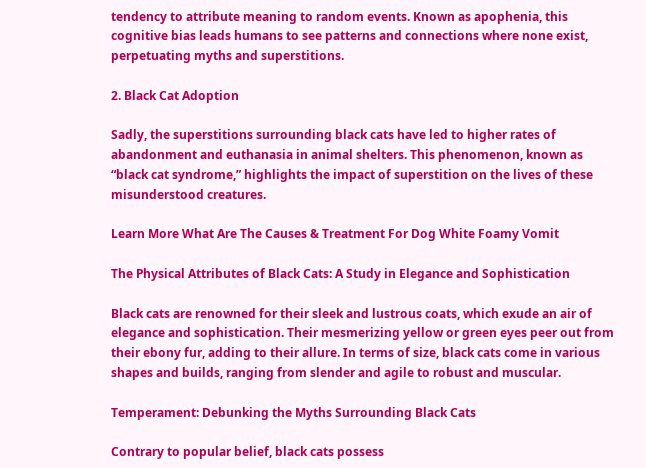tendency to attribute meaning to random events. Known as apophenia, this cognitive bias leads humans to see patterns and connections where none exist, perpetuating myths and superstitions.

2. Black Cat Adoption

Sadly, the superstitions surrounding black cats have led to higher rates of abandonment and euthanasia in animal shelters. This phenomenon, known as “black cat syndrome,” highlights the impact of superstition on the lives of these misunderstood creatures.

Learn More What Are The Causes & Treatment For Dog White Foamy Vomit

The Physical Attributes of Black Cats: A Study in Elegance and Sophistication

Black cats are renowned for their sleek and lustrous coats, which exude an air of elegance and sophistication. Their mesmerizing yellow or green eyes peer out from their ebony fur, adding to their allure. In terms of size, black cats come in various shapes and builds, ranging from slender and agile to robust and muscular.

Temperament: Debunking the Myths Surrounding Black Cats

Contrary to popular belief, black cats possess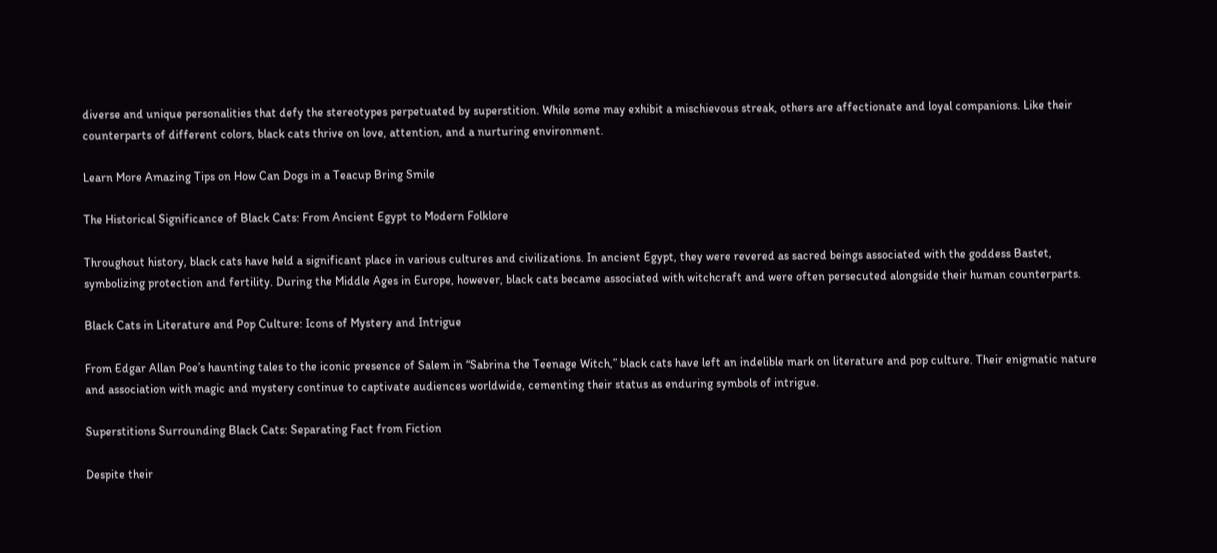diverse and unique personalities that defy the stereotypes perpetuated by superstition. While some may exhibit a mischievous streak, others are affectionate and loyal companions. Like their counterparts of different colors, black cats thrive on love, attention, and a nurturing environment.

Learn More Amazing Tips on How Can Dogs in a Teacup Bring Smile

The Historical Significance of Black Cats: From Ancient Egypt to Modern Folklore

Throughout history, black cats have held a significant place in various cultures and civilizations. In ancient Egypt, they were revered as sacred beings associated with the goddess Bastet, symbolizing protection and fertility. During the Middle Ages in Europe, however, black cats became associated with witchcraft and were often persecuted alongside their human counterparts.

Black Cats in Literature and Pop Culture: Icons of Mystery and Intrigue

From Edgar Allan Poe’s haunting tales to the iconic presence of Salem in “Sabrina the Teenage Witch,” black cats have left an indelible mark on literature and pop culture. Their enigmatic nature and association with magic and mystery continue to captivate audiences worldwide, cementing their status as enduring symbols of intrigue.

Superstitions Surrounding Black Cats: Separating Fact from Fiction

Despite their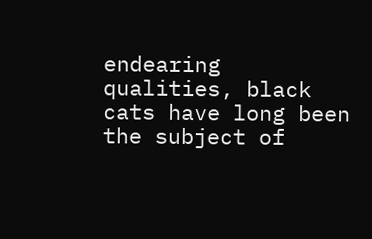endearing qualities, black cats have long been the subject of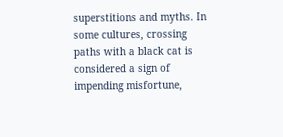superstitions and myths. In some cultures, crossing paths with a black cat is considered a sign of impending misfortune,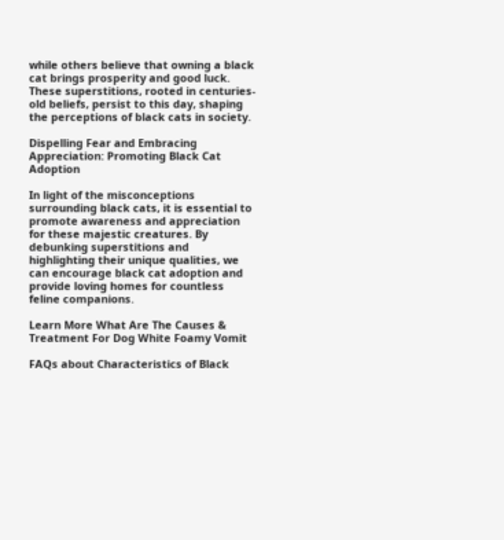while others believe that owning a black cat brings prosperity and good luck. These superstitions, rooted in centuries-old beliefs, persist to this day, shaping the perceptions of black cats in society.

Dispelling Fear and Embracing Appreciation: Promoting Black Cat Adoption

In light of the misconceptions surrounding black cats, it is essential to promote awareness and appreciation for these majestic creatures. By debunking superstitions and highlighting their unique qualities, we can encourage black cat adoption and provide loving homes for countless feline companions.

Learn More What Are The Causes & Treatment For Dog White Foamy Vomit

FAQs about Characteristics of Black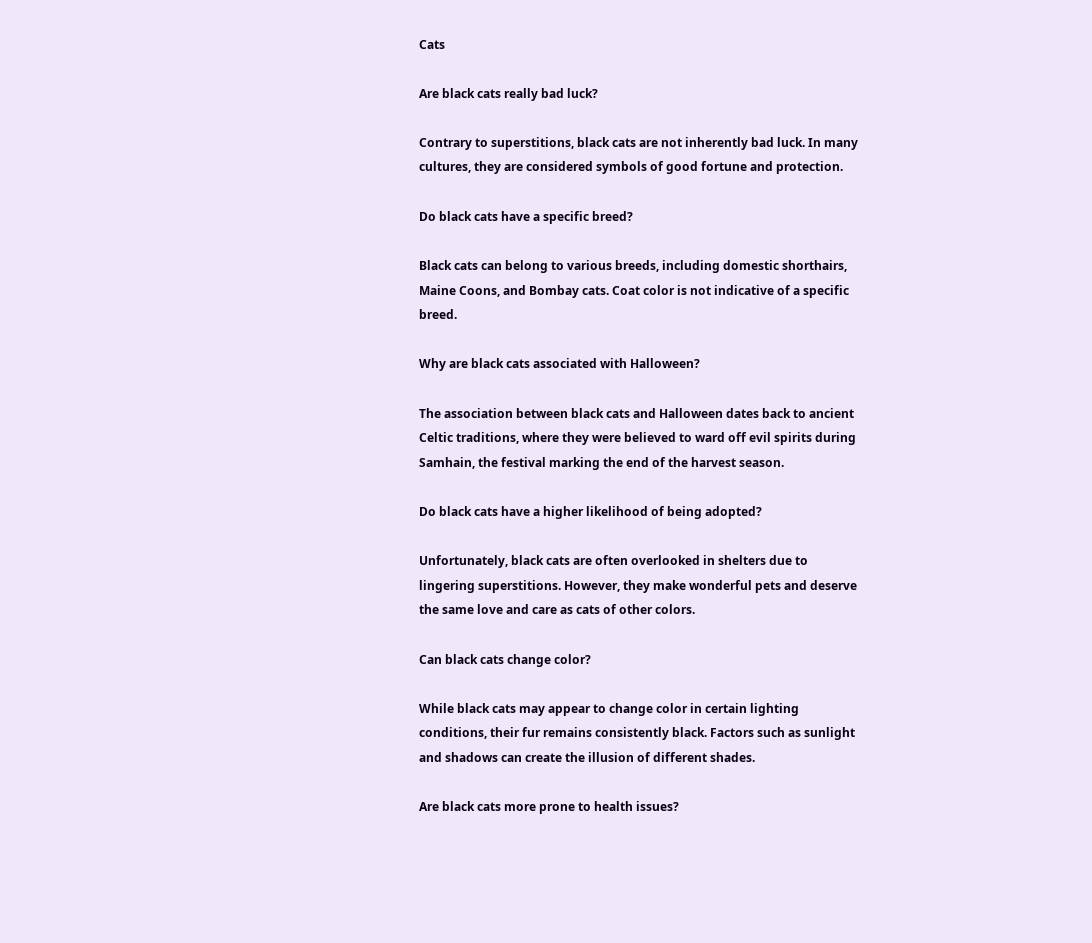Cats

Are black cats really bad luck?

Contrary to superstitions, black cats are not inherently bad luck. In many cultures, they are considered symbols of good fortune and protection.

Do black cats have a specific breed?

Black cats can belong to various breeds, including domestic shorthairs, Maine Coons, and Bombay cats. Coat color is not indicative of a specific breed.

Why are black cats associated with Halloween?

The association between black cats and Halloween dates back to ancient Celtic traditions, where they were believed to ward off evil spirits during Samhain, the festival marking the end of the harvest season.

Do black cats have a higher likelihood of being adopted?

Unfortunately, black cats are often overlooked in shelters due to lingering superstitions. However, they make wonderful pets and deserve the same love and care as cats of other colors.

Can black cats change color?

While black cats may appear to change color in certain lighting conditions, their fur remains consistently black. Factors such as sunlight and shadows can create the illusion of different shades.

Are black cats more prone to health issues?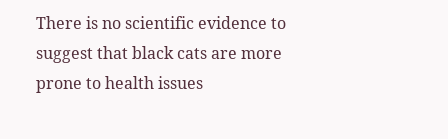There is no scientific evidence to suggest that black cats are more prone to health issues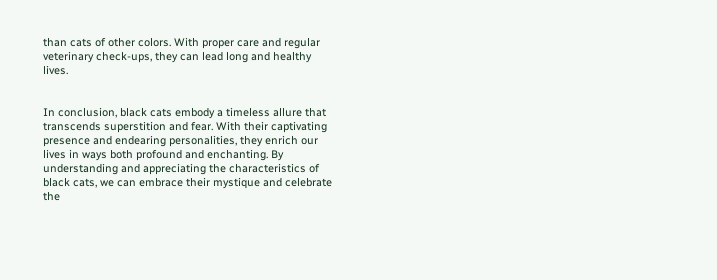than cats of other colors. With proper care and regular veterinary check-ups, they can lead long and healthy lives.


In conclusion, black cats embody a timeless allure that transcends superstition and fear. With their captivating presence and endearing personalities, they enrich our lives in ways both profound and enchanting. By understanding and appreciating the characteristics of black cats, we can embrace their mystique and celebrate the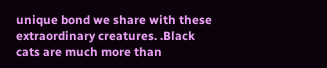unique bond we share with these extraordinary creatures. .Black cats are much more than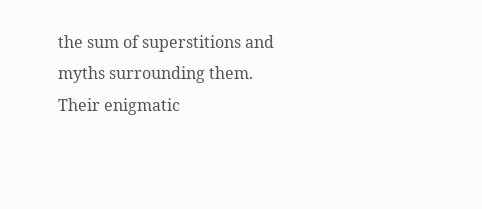the sum of superstitions and myths surrounding them. Their enigmatic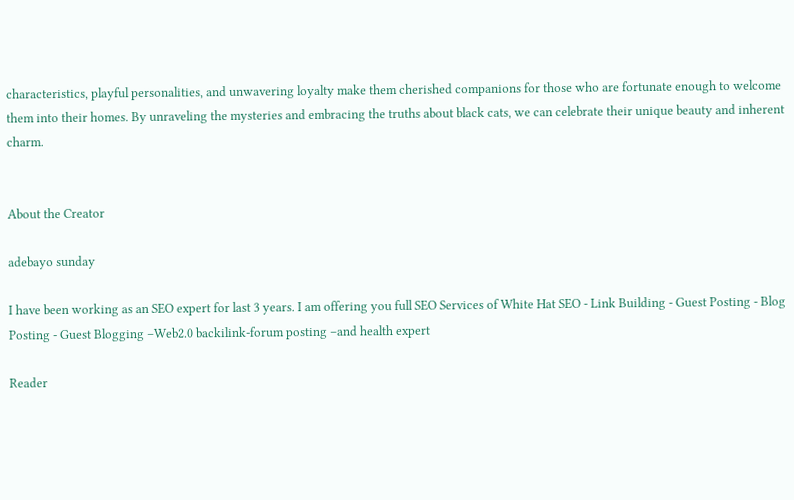characteristics, playful personalities, and unwavering loyalty make them cherished companions for those who are fortunate enough to welcome them into their homes. By unraveling the mysteries and embracing the truths about black cats, we can celebrate their unique beauty and inherent charm.


About the Creator

adebayo sunday

I have been working as an SEO expert for last 3 years. I am offering you full SEO Services of White Hat SEO - Link Building - Guest Posting - Blog Posting - Guest Blogging –Web2.0 backilink-forum posting –and health expert

Reader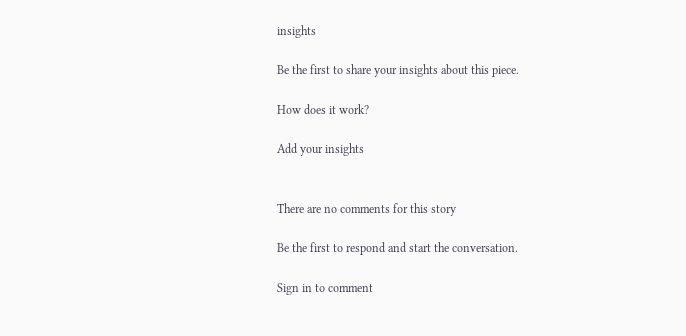insights

Be the first to share your insights about this piece.

How does it work?

Add your insights


There are no comments for this story

Be the first to respond and start the conversation.

Sign in to comment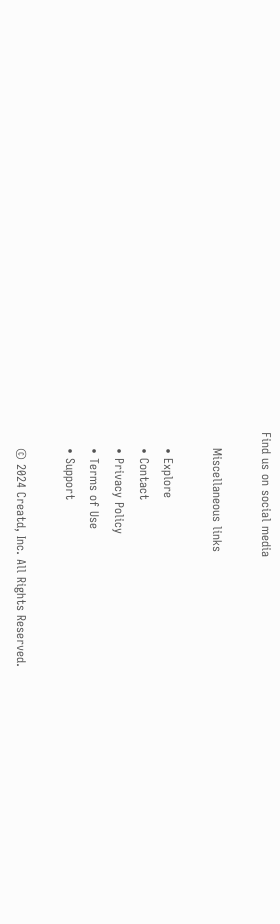Find us on social media

    Miscellaneous links

    • Explore
    • Contact
    • Privacy Policy
    • Terms of Use
    • Support

    © 2024 Creatd, Inc. All Rights Reserved.